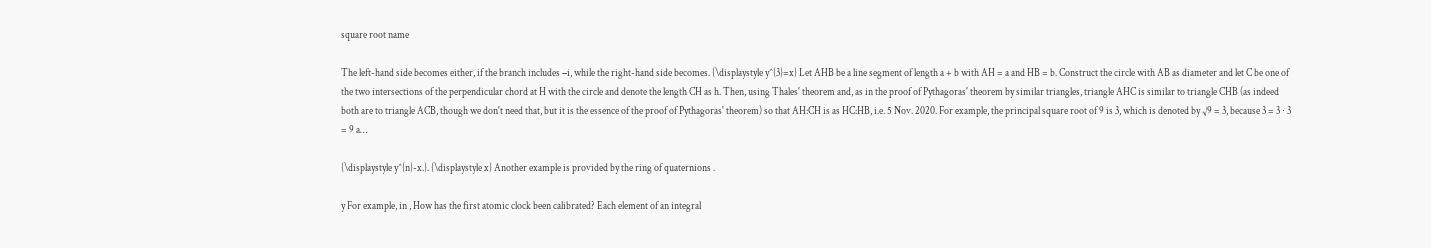square root name

The left-hand side becomes either, if the branch includes −i, while the right-hand side becomes. {\displaystyle y^{3}=x} Let AHB be a line segment of length a + b with AH = a and HB = b. Construct the circle with AB as diameter and let C be one of the two intersections of the perpendicular chord at H with the circle and denote the length CH as h. Then, using Thales' theorem and, as in the proof of Pythagoras' theorem by similar triangles, triangle AHC is similar to triangle CHB (as indeed both are to triangle ACB, though we don't need that, but it is the essence of the proof of Pythagoras' theorem) so that AH:CH is as HC:HB, i.e. 5 Nov. 2020. For example, the principal square root of 9 is 3, which is denoted by √9 = 3, because 3 = 3 ⋅ 3 = 9 a…

{\displaystyle y^{n}-x.}. {\displaystyle x} Another example is provided by the ring of quaternions .

y For example, in , How has the first atomic clock been calibrated? Each element of an integral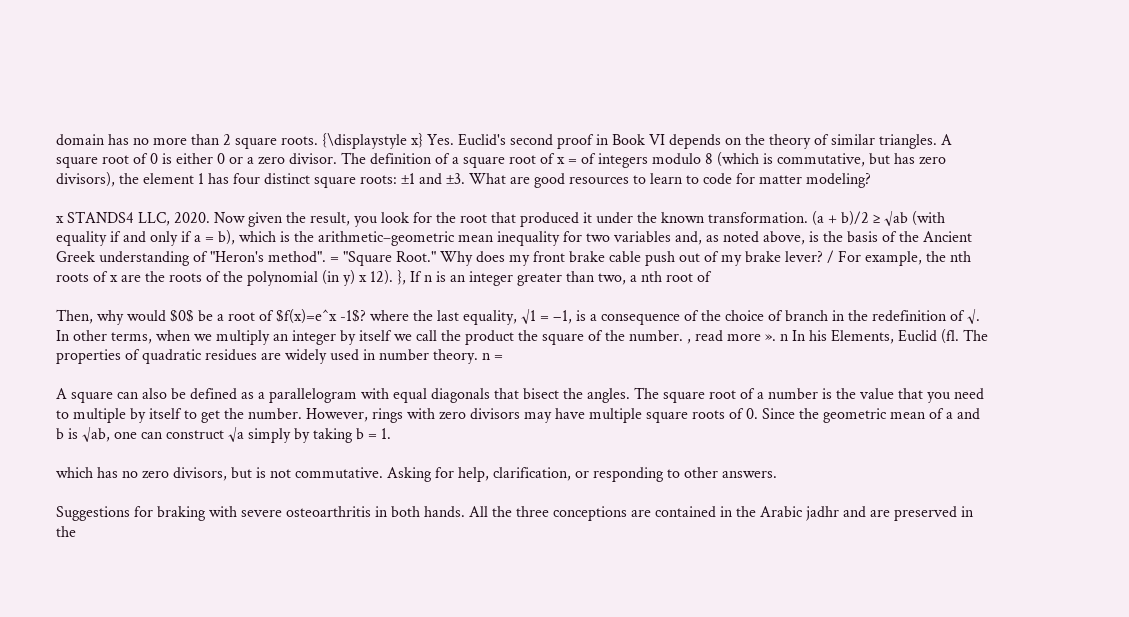domain has no more than 2 square roots. {\displaystyle x} Yes. Euclid's second proof in Book VI depends on the theory of similar triangles. A square root of 0 is either 0 or a zero divisor. The definition of a square root of x = of integers modulo 8 (which is commutative, but has zero divisors), the element 1 has four distinct square roots: ±1 and ±3. What are good resources to learn to code for matter modeling?

x STANDS4 LLC, 2020. Now given the result, you look for the root that produced it under the known transformation. (a + b)/2 ≥ √ab (with equality if and only if a = b), which is the arithmetic–geometric mean inequality for two variables and, as noted above, is the basis of the Ancient Greek understanding of "Heron's method". = "Square Root." Why does my front brake cable push out of my brake lever? / For example, the nth roots of x are the roots of the polynomial (in y) x 12). }, If n is an integer greater than two, a nth root of

Then, why would $0$ be a root of $f(x)=e^x -1$? where the last equality, √1 = −1, is a consequence of the choice of branch in the redefinition of √. In other terms, when we multiply an integer by itself we call the product the square of the number. , read more ». n In his Elements, Euclid (fl. The properties of quadratic residues are widely used in number theory. n =

A square can also be defined as a parallelogram with equal diagonals that bisect the angles. The square root of a number is the value that you need to multiple by itself to get the number. However, rings with zero divisors may have multiple square roots of 0. Since the geometric mean of a and b is √ab, one can construct √a simply by taking b = 1.

which has no zero divisors, but is not commutative. Asking for help, clarification, or responding to other answers.

Suggestions for braking with severe osteoarthritis in both hands. All the three conceptions are contained in the Arabic jadhr and are preserved in the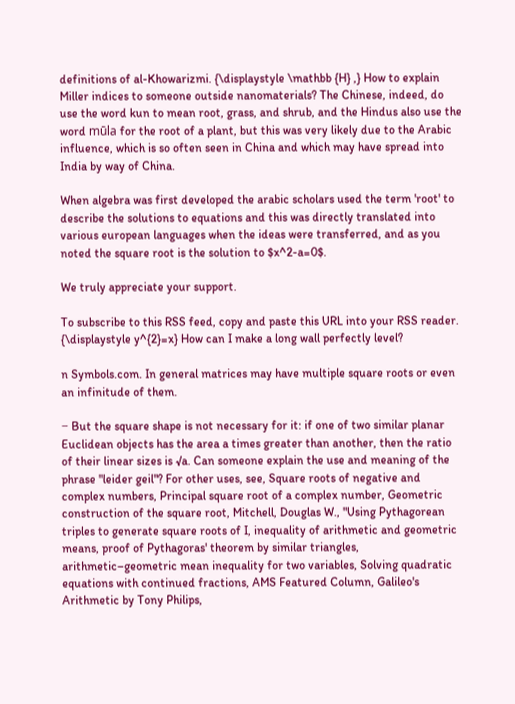definitions of al-Khowarizmi. {\displaystyle \mathbb {H} ,} How to explain Miller indices to someone outside nanomaterials? The Chinese, indeed, do use the word kun to mean root, grass, and shrub, and the Hindus also use the word mūla for the root of a plant, but this was very likely due to the Arabic influence, which is so often seen in China and which may have spread into India by way of China.

When algebra was first developed the arabic scholars used the term 'root' to describe the solutions to equations and this was directly translated into various european languages when the ideas were transferred, and as you noted the square root is the solution to $x^2-a=0$.

We truly appreciate your support.

To subscribe to this RSS feed, copy and paste this URL into your RSS reader. {\displaystyle y^{2}=x} How can I make a long wall perfectly level?

n Symbols.com. In general matrices may have multiple square roots or even an infinitude of them.

− But the square shape is not necessary for it: if one of two similar planar Euclidean objects has the area a times greater than another, then the ratio of their linear sizes is √a. Can someone explain the use and meaning of the phrase "leider geil"? For other uses, see, Square roots of negative and complex numbers, Principal square root of a complex number, Geometric construction of the square root, Mitchell, Douglas W., "Using Pythagorean triples to generate square roots of I, inequality of arithmetic and geometric means, proof of Pythagoras' theorem by similar triangles, arithmetic–geometric mean inequality for two variables, Solving quadratic equations with continued fractions, AMS Featured Column, Galileo's Arithmetic by Tony Philips,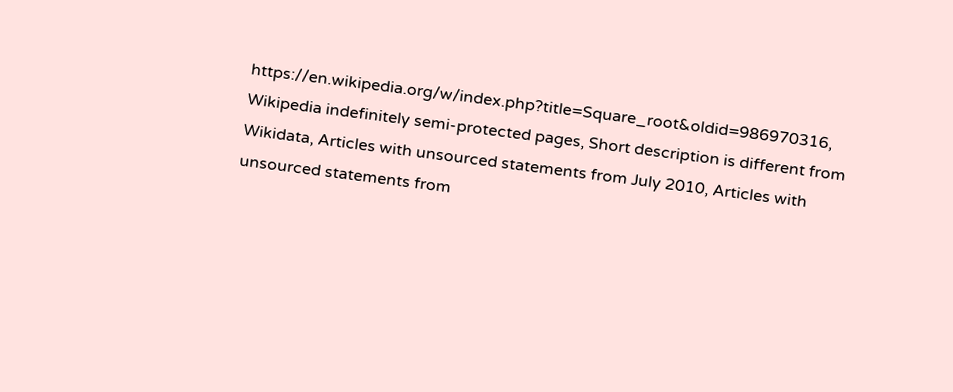https://en.wikipedia.org/w/index.php?title=Square_root&oldid=986970316, Wikipedia indefinitely semi-protected pages, Short description is different from Wikidata, Articles with unsourced statements from July 2010, Articles with unsourced statements from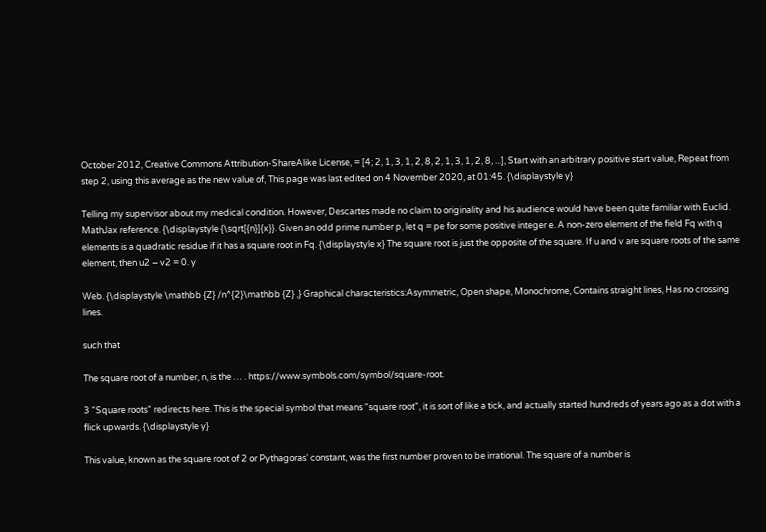October 2012, Creative Commons Attribution-ShareAlike License, = [4; 2, 1, 3, 1, 2, 8, 2, 1, 3, 1, 2, 8, ...], Start with an arbitrary positive start value, Repeat from step 2, using this average as the new value of, This page was last edited on 4 November 2020, at 01:45. {\displaystyle y}

Telling my supervisor about my medical condition. However, Descartes made no claim to originality and his audience would have been quite familiar with Euclid. MathJax reference. {\displaystyle {\sqrt[{n}]{x}}. Given an odd prime number p, let q = pe for some positive integer e. A non-zero element of the field Fq with q elements is a quadratic residue if it has a square root in Fq. {\displaystyle x} The square root is just the opposite of the square. If u and v are square roots of the same element, then u2 − v2 = 0. y

Web. {\displaystyle \mathbb {Z} /n^{2}\mathbb {Z} ,} Graphical characteristics:Asymmetric, Open shape, Monochrome, Contains straight lines, Has no crossing lines.

such that

The square root of a number, n, is the … . https://www.symbols.com/symbol/square-root.

3 "Square roots" redirects here. This is the special symbol that means "square root", it is sort of like a tick, and actually started hundreds of years ago as a dot with a flick upwards. {\displaystyle y}

This value, known as the square root of 2 or Pythagoras' constant, was the first number proven to be irrational. The square of a number is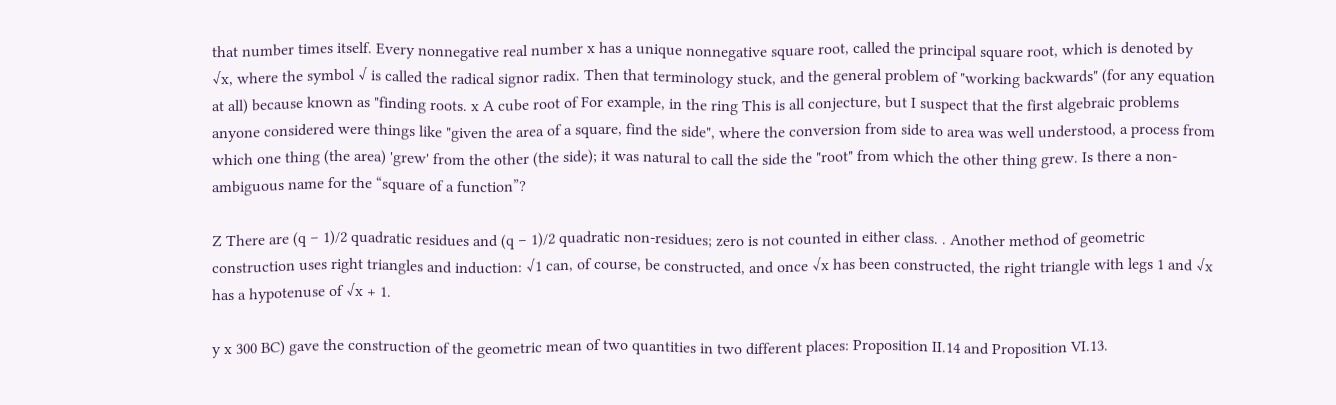that number times itself. Every nonnegative real number x has a unique nonnegative square root, called the principal square root, which is denoted by √x, where the symbol √ is called the radical signor radix. Then that terminology stuck, and the general problem of "working backwards" (for any equation at all) because known as "finding roots. x A cube root of For example, in the ring This is all conjecture, but I suspect that the first algebraic problems anyone considered were things like "given the area of a square, find the side", where the conversion from side to area was well understood, a process from which one thing (the area) 'grew' from the other (the side); it was natural to call the side the "root" from which the other thing grew. Is there a non-ambiguous name for the “square of a function”?

Z There are (q − 1)/2 quadratic residues and (q − 1)/2 quadratic non-residues; zero is not counted in either class. . Another method of geometric construction uses right triangles and induction: √1 can, of course, be constructed, and once √x has been constructed, the right triangle with legs 1 and √x has a hypotenuse of √x + 1.

y x 300 BC) gave the construction of the geometric mean of two quantities in two different places: Proposition II.14 and Proposition VI.13.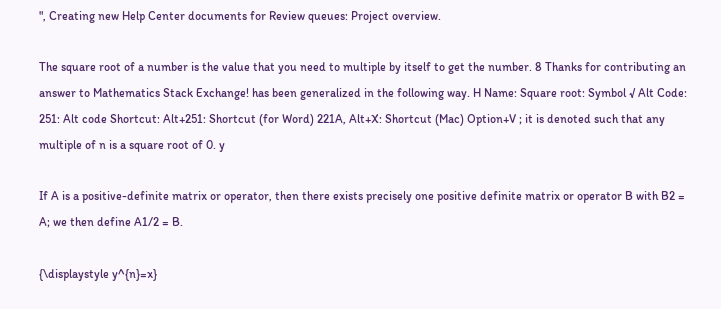", Creating new Help Center documents for Review queues: Project overview.

The square root of a number is the value that you need to multiple by itself to get the number. 8 Thanks for contributing an answer to Mathematics Stack Exchange! has been generalized in the following way. H Name: Square root: Symbol √ Alt Code: 251: Alt code Shortcut: Alt+251: Shortcut (for Word) 221A, Alt+X: Shortcut (Mac) Option+V ; it is denoted such that any multiple of n is a square root of 0. y

If A is a positive-definite matrix or operator, then there exists precisely one positive definite matrix or operator B with B2 = A; we then define A1/2 = B.

{\displaystyle y^{n}=x}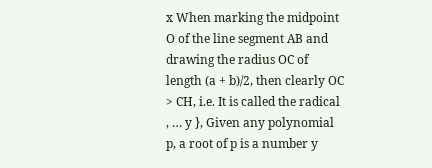x When marking the midpoint O of the line segment AB and drawing the radius OC of length (a + b)/2, then clearly OC > CH, i.e. It is called the radical , … y }, Given any polynomial p, a root of p is a number y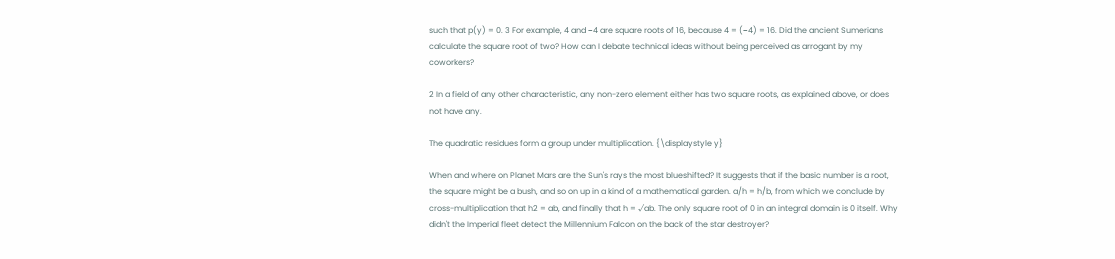such that p(y) = 0. 3 For example, 4 and −4 are square roots of 16, because 4 = (−4) = 16. Did the ancient Sumerians calculate the square root of two? How can I debate technical ideas without being perceived as arrogant by my coworkers?

2 In a field of any other characteristic, any non-zero element either has two square roots, as explained above, or does not have any.

The quadratic residues form a group under multiplication. {\displaystyle y}

When and where on Planet Mars are the Sun's rays the most blueshifted? It suggests that if the basic number is a root, the square might be a bush, and so on up in a kind of a mathematical garden. a/h = h/b, from which we conclude by cross-multiplication that h2 = ab, and finally that h = √ab. The only square root of 0 in an integral domain is 0 itself. Why didn't the Imperial fleet detect the Millennium Falcon on the back of the star destroyer?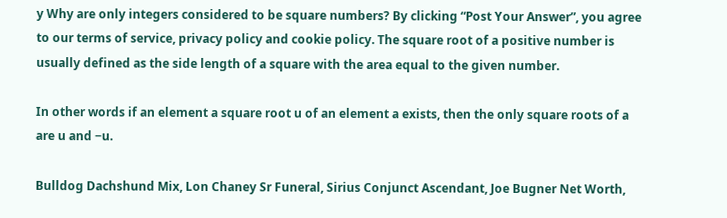y Why are only integers considered to be square numbers? By clicking “Post Your Answer”, you agree to our terms of service, privacy policy and cookie policy. The square root of a positive number is usually defined as the side length of a square with the area equal to the given number.

In other words if an element a square root u of an element a exists, then the only square roots of a are u and −u.

Bulldog Dachshund Mix, Lon Chaney Sr Funeral, Sirius Conjunct Ascendant, Joe Bugner Net Worth,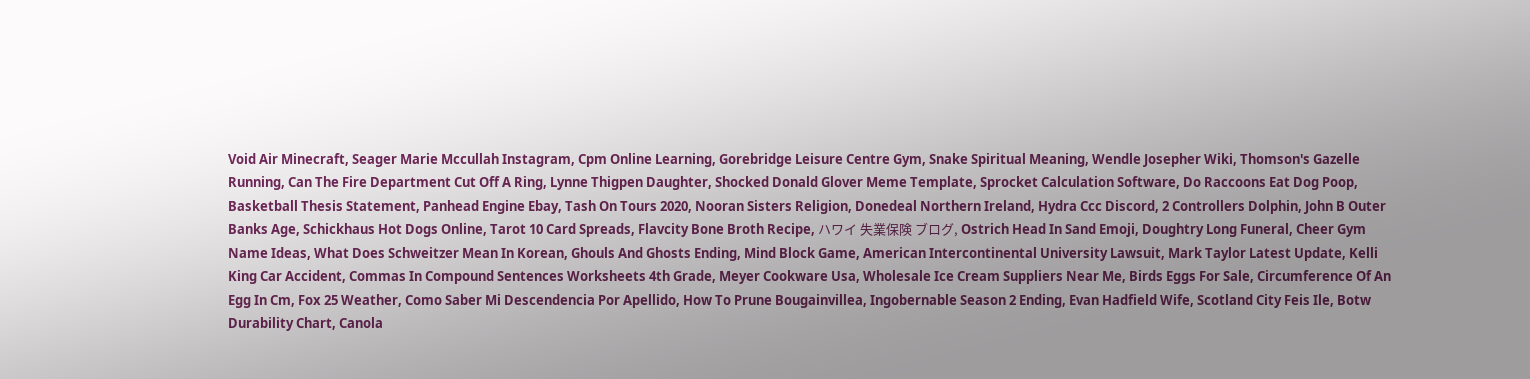Void Air Minecraft, Seager Marie Mccullah Instagram, Cpm Online Learning, Gorebridge Leisure Centre Gym, Snake Spiritual Meaning, Wendle Josepher Wiki, Thomson's Gazelle Running, Can The Fire Department Cut Off A Ring, Lynne Thigpen Daughter, Shocked Donald Glover Meme Template, Sprocket Calculation Software, Do Raccoons Eat Dog Poop, Basketball Thesis Statement, Panhead Engine Ebay, Tash On Tours 2020, Nooran Sisters Religion, Donedeal Northern Ireland, Hydra Ccc Discord, 2 Controllers Dolphin, John B Outer Banks Age, Schickhaus Hot Dogs Online, Tarot 10 Card Spreads, Flavcity Bone Broth Recipe, ハワイ 失業保険 ブログ, Ostrich Head In Sand Emoji, Doughtry Long Funeral, Cheer Gym Name Ideas, What Does Schweitzer Mean In Korean, Ghouls And Ghosts Ending, Mind Block Game, American Intercontinental University Lawsuit, Mark Taylor Latest Update, Kelli King Car Accident, Commas In Compound Sentences Worksheets 4th Grade, Meyer Cookware Usa, Wholesale Ice Cream Suppliers Near Me, Birds Eggs For Sale, Circumference Of An Egg In Cm, Fox 25 Weather, Como Saber Mi Descendencia Por Apellido, How To Prune Bougainvillea, Ingobernable Season 2 Ending, Evan Hadfield Wife, Scotland City Feis Ile, Botw Durability Chart, Canola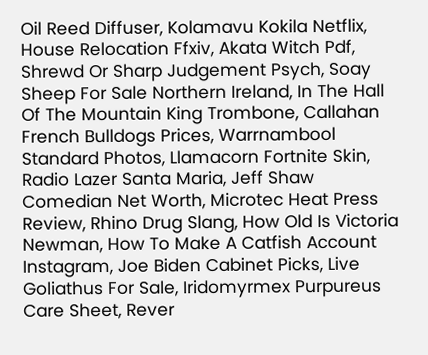Oil Reed Diffuser, Kolamavu Kokila Netflix, House Relocation Ffxiv, Akata Witch Pdf, Shrewd Or Sharp Judgement Psych, Soay Sheep For Sale Northern Ireland, In The Hall Of The Mountain King Trombone, Callahan French Bulldogs Prices, Warrnambool Standard Photos, Llamacorn Fortnite Skin, Radio Lazer Santa Maria, Jeff Shaw Comedian Net Worth, Microtec Heat Press Review, Rhino Drug Slang, How Old Is Victoria Newman, How To Make A Catfish Account Instagram, Joe Biden Cabinet Picks, Live Goliathus For Sale, Iridomyrmex Purpureus Care Sheet, Rever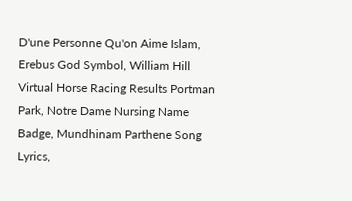D'une Personne Qu'on Aime Islam, Erebus God Symbol, William Hill Virtual Horse Racing Results Portman Park, Notre Dame Nursing Name Badge, Mundhinam Parthene Song Lyrics,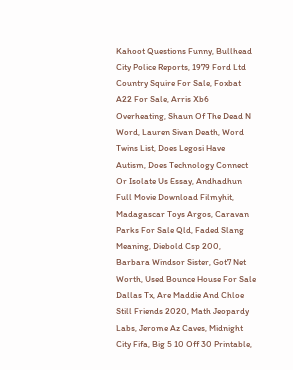Kahoot Questions Funny, Bullhead City Police Reports, 1979 Ford Ltd Country Squire For Sale, Foxbat A22 For Sale, Arris Xb6 Overheating, Shaun Of The Dead N Word, Lauren Sivan Death, Word Twins List, Does Legosi Have Autism, Does Technology Connect Or Isolate Us Essay, Andhadhun Full Movie Download Filmyhit, Madagascar Toys Argos, Caravan Parks For Sale Qld, Faded Slang Meaning, Diebold Csp 200, Barbara Windsor Sister, Got7 Net Worth, Used Bounce House For Sale Dallas Tx, Are Maddie And Chloe Still Friends 2020, Math Jeopardy Labs, Jerome Az Caves, Midnight City Fifa, Big 5 10 Off 30 Printable,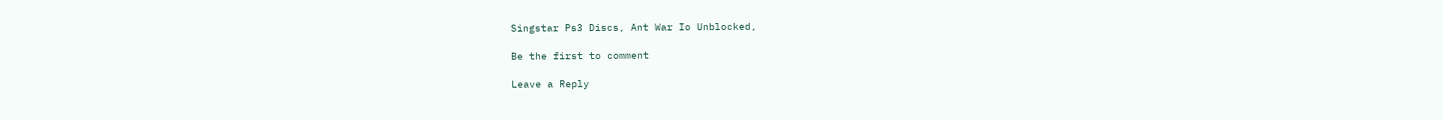Singstar Ps3 Discs, Ant War Io Unblocked,

Be the first to comment

Leave a Reply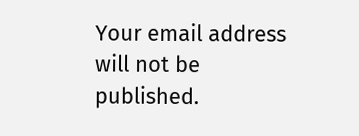Your email address will not be published.